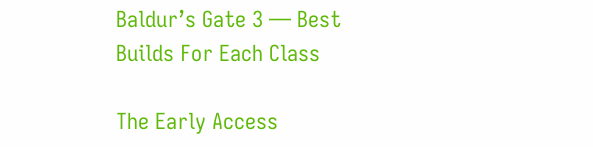Baldur’s Gate 3 — Best Builds For Each Class

The Early Access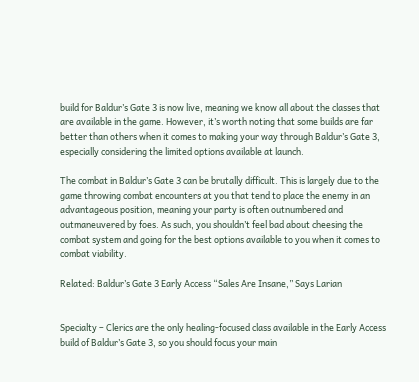build for Baldur’s Gate 3 is now live, meaning we know all about the classes that are available in the game. However, it’s worth noting that some builds are far better than others when it comes to making your way through Baldur’s Gate 3, especially considering the limited options available at launch.

The combat in Baldur’s Gate 3 can be brutally difficult. This is largely due to the game throwing combat encounters at you that tend to place the enemy in an advantageous position, meaning your party is often outnumbered and outmaneuvered by foes. As such, you shouldn’t feel bad about cheesing the combat system and going for the best options available to you when it comes to combat viability.

Related: Baldur’s Gate 3 Early Access “Sales Are Insane,” Says Larian


Specialty – Clerics are the only healing-focused class available in the Early Access build of Baldur’s Gate 3, so you should focus your main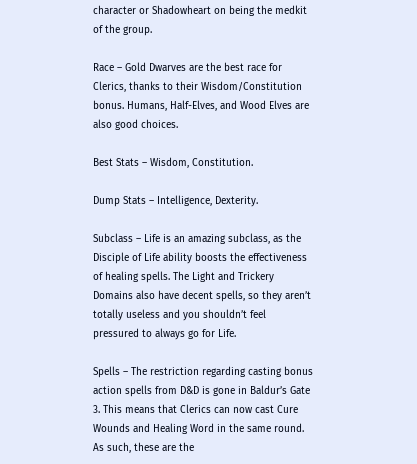character or Shadowheart on being the medkit of the group.

Race – Gold Dwarves are the best race for Clerics, thanks to their Wisdom/Constitution bonus. Humans, Half-Elves, and Wood Elves are also good choices.

Best Stats – Wisdom, Constitution.

Dump Stats – Intelligence, Dexterity.

Subclass – Life is an amazing subclass, as the Disciple of Life ability boosts the effectiveness of healing spells. The Light and Trickery Domains also have decent spells, so they aren’t totally useless and you shouldn’t feel pressured to always go for Life.

Spells – The restriction regarding casting bonus action spells from D&D is gone in Baldur’s Gate 3. This means that Clerics can now cast Cure Wounds and Healing Word in the same round. As such, these are the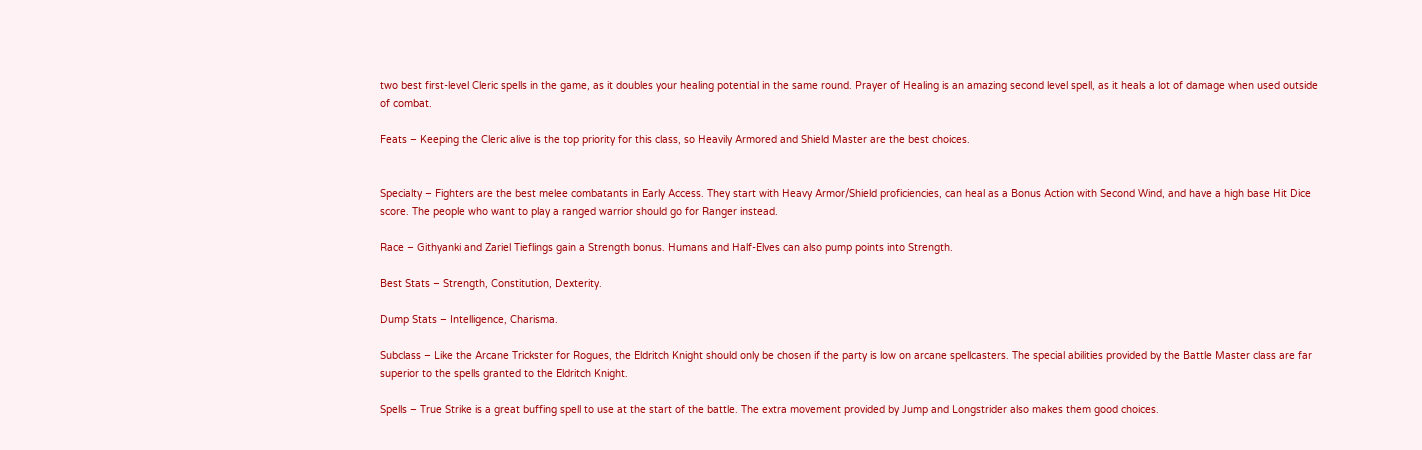two best first-level Cleric spells in the game, as it doubles your healing potential in the same round. Prayer of Healing is an amazing second level spell, as it heals a lot of damage when used outside of combat.

Feats – Keeping the Cleric alive is the top priority for this class, so Heavily Armored and Shield Master are the best choices.


Specialty – Fighters are the best melee combatants in Early Access. They start with Heavy Armor/Shield proficiencies, can heal as a Bonus Action with Second Wind, and have a high base Hit Dice score. The people who want to play a ranged warrior should go for Ranger instead.

Race – Githyanki and Zariel Tieflings gain a Strength bonus. Humans and Half-Elves can also pump points into Strength.

Best Stats – Strength, Constitution, Dexterity.

Dump Stats – Intelligence, Charisma.

Subclass – Like the Arcane Trickster for Rogues, the Eldritch Knight should only be chosen if the party is low on arcane spellcasters. The special abilities provided by the Battle Master class are far superior to the spells granted to the Eldritch Knight.

Spells – True Strike is a great buffing spell to use at the start of the battle. The extra movement provided by Jump and Longstrider also makes them good choices.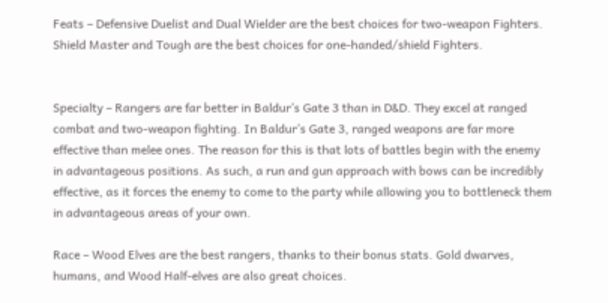Feats – Defensive Duelist and Dual Wielder are the best choices for two-weapon Fighters. Shield Master and Tough are the best choices for one-handed/shield Fighters.


Specialty – Rangers are far better in Baldur’s Gate 3 than in D&D. They excel at ranged combat and two-weapon fighting. In Baldur’s Gate 3, ranged weapons are far more effective than melee ones. The reason for this is that lots of battles begin with the enemy in advantageous positions. As such, a run and gun approach with bows can be incredibly effective, as it forces the enemy to come to the party while allowing you to bottleneck them in advantageous areas of your own.

Race – Wood Elves are the best rangers, thanks to their bonus stats. Gold dwarves, humans, and Wood Half-elves are also great choices.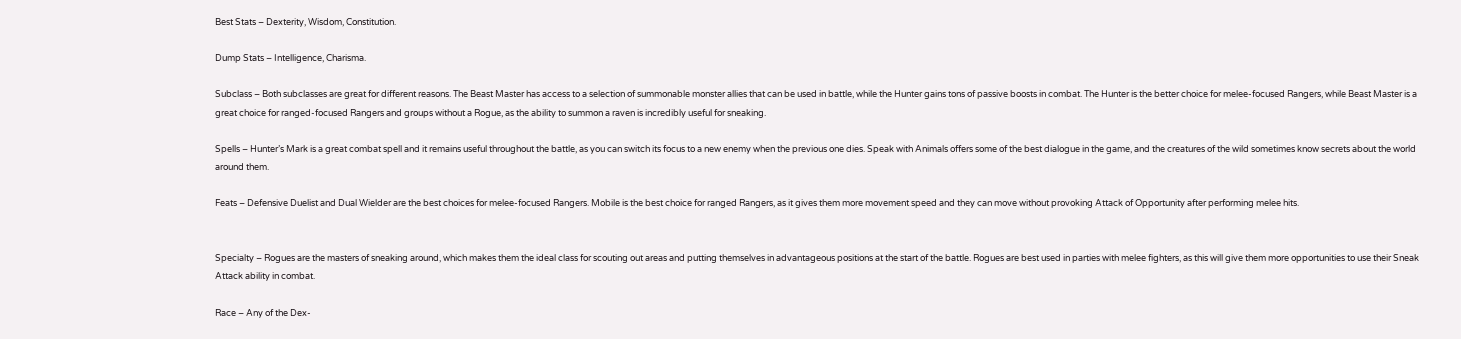Best Stats – Dexterity, Wisdom, Constitution.

Dump Stats – Intelligence, Charisma.

Subclass – Both subclasses are great for different reasons. The Beast Master has access to a selection of summonable monster allies that can be used in battle, while the Hunter gains tons of passive boosts in combat. The Hunter is the better choice for melee-focused Rangers, while Beast Master is a great choice for ranged-focused Rangers and groups without a Rogue, as the ability to summon a raven is incredibly useful for sneaking.

Spells – Hunter’s Mark is a great combat spell and it remains useful throughout the battle, as you can switch its focus to a new enemy when the previous one dies. Speak with Animals offers some of the best dialogue in the game, and the creatures of the wild sometimes know secrets about the world around them.

Feats – Defensive Duelist and Dual Wielder are the best choices for melee-focused Rangers. Mobile is the best choice for ranged Rangers, as it gives them more movement speed and they can move without provoking Attack of Opportunity after performing melee hits.


Specialty – Rogues are the masters of sneaking around, which makes them the ideal class for scouting out areas and putting themselves in advantageous positions at the start of the battle. Rogues are best used in parties with melee fighters, as this will give them more opportunities to use their Sneak Attack ability in combat.

Race – Any of the Dex-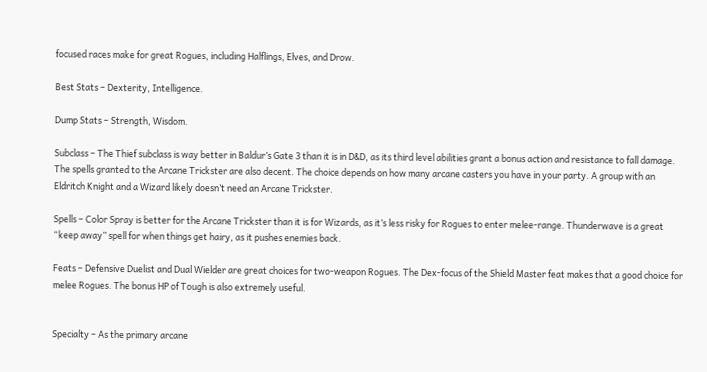focused races make for great Rogues, including Halflings, Elves, and Drow.

Best Stats – Dexterity, Intelligence.

Dump Stats – Strength, Wisdom.

Subclass – The Thief subclass is way better in Baldur’s Gate 3 than it is in D&D, as its third level abilities grant a bonus action and resistance to fall damage. The spells granted to the Arcane Trickster are also decent. The choice depends on how many arcane casters you have in your party. A group with an Eldritch Knight and a Wizard likely doesn’t need an Arcane Trickster.

Spells – Color Spray is better for the Arcane Trickster than it is for Wizards, as it’s less risky for Rogues to enter melee-range. Thunderwave is a great “keep away” spell for when things get hairy, as it pushes enemies back.

Feats – Defensive Duelist and Dual Wielder are great choices for two-weapon Rogues. The Dex-focus of the Shield Master feat makes that a good choice for melee Rogues. The bonus HP of Tough is also extremely useful.


Specialty – As the primary arcane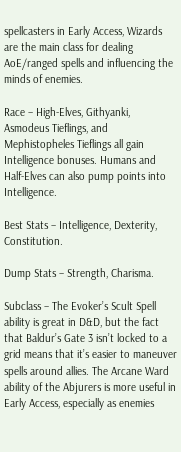spellcasters in Early Access, Wizards are the main class for dealing AoE/ranged spells and influencing the minds of enemies.

Race – High-Elves, Githyanki, Asmodeus Tieflings, and Mephistopheles Tieflings all gain Intelligence bonuses. Humans and Half-Elves can also pump points into Intelligence.

Best Stats – Intelligence, Dexterity, Constitution.

Dump Stats – Strength, Charisma.

Subclass – The Evoker’s Scult Spell ability is great in D&D, but the fact that Baldur’s Gate 3 isn’t locked to a grid means that it’s easier to maneuver spells around allies. The Arcane Ward ability of the Abjurers is more useful in Early Access, especially as enemies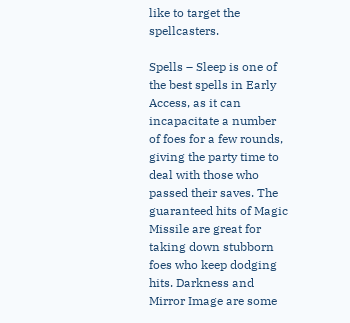like to target the spellcasters.

Spells – Sleep is one of the best spells in Early Access, as it can incapacitate a number of foes for a few rounds, giving the party time to deal with those who passed their saves. The guaranteed hits of Magic Missile are great for taking down stubborn foes who keep dodging hits. Darkness and Mirror Image are some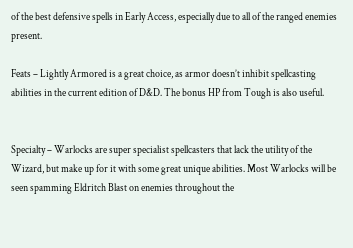of the best defensive spells in Early Access, especially due to all of the ranged enemies present.

Feats – Lightly Armored is a great choice, as armor doesn’t inhibit spellcasting abilities in the current edition of D&D. The bonus HP from Tough is also useful.


Specialty – Warlocks are super specialist spellcasters that lack the utility of the Wizard, but make up for it with some great unique abilities. Most Warlocks will be seen spamming Eldritch Blast on enemies throughout the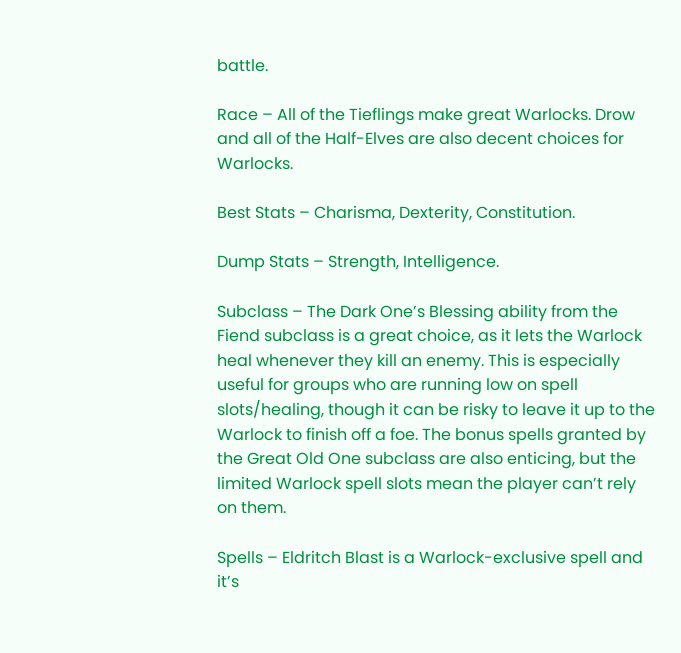battle.

Race – All of the Tieflings make great Warlocks. Drow and all of the Half-Elves are also decent choices for Warlocks.

Best Stats – Charisma, Dexterity, Constitution.

Dump Stats – Strength, Intelligence.

Subclass – The Dark One’s Blessing ability from the Fiend subclass is a great choice, as it lets the Warlock heal whenever they kill an enemy. This is especially useful for groups who are running low on spell slots/healing, though it can be risky to leave it up to the Warlock to finish off a foe. The bonus spells granted by the Great Old One subclass are also enticing, but the limited Warlock spell slots mean the player can’t rely on them.

Spells – Eldritch Blast is a Warlock-exclusive spell and it’s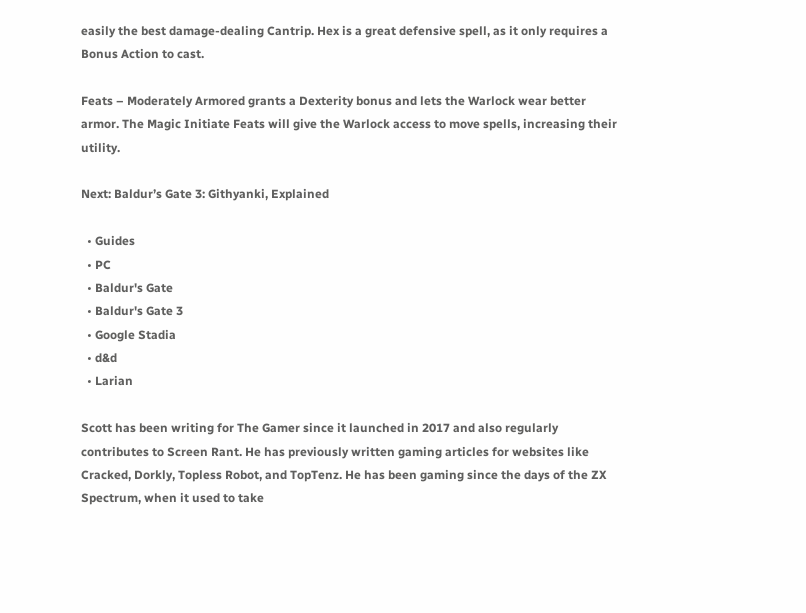easily the best damage-dealing Cantrip. Hex is a great defensive spell, as it only requires a Bonus Action to cast.

Feats – Moderately Armored grants a Dexterity bonus and lets the Warlock wear better armor. The Magic Initiate Feats will give the Warlock access to move spells, increasing their utility.

Next: Baldur’s Gate 3: Githyanki, Explained

  • Guides
  • PC
  • Baldur's Gate
  • Baldur's Gate 3
  • Google Stadia
  • d&d
  • Larian

Scott has been writing for The Gamer since it launched in 2017 and also regularly contributes to Screen Rant. He has previously written gaming articles for websites like Cracked, Dorkly, Topless Robot, and TopTenz. He has been gaming since the days of the ZX Spectrum, when it used to take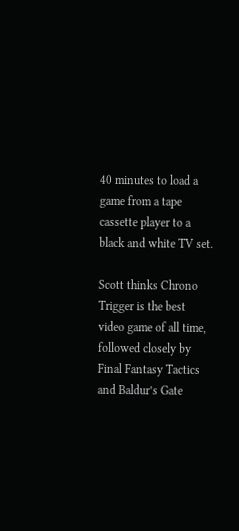40 minutes to load a game from a tape cassette player to a black and white TV set.

Scott thinks Chrono Trigger is the best video game of all time, followed closely by Final Fantasy Tactics and Baldur’s Gate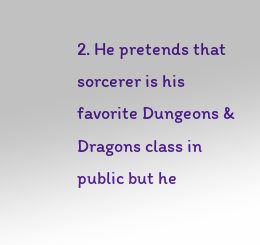2. He pretends that sorcerer is his favorite Dungeons & Dragons class in public but he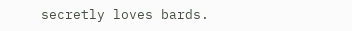secretly loves bards.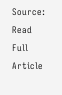Source: Read Full Article